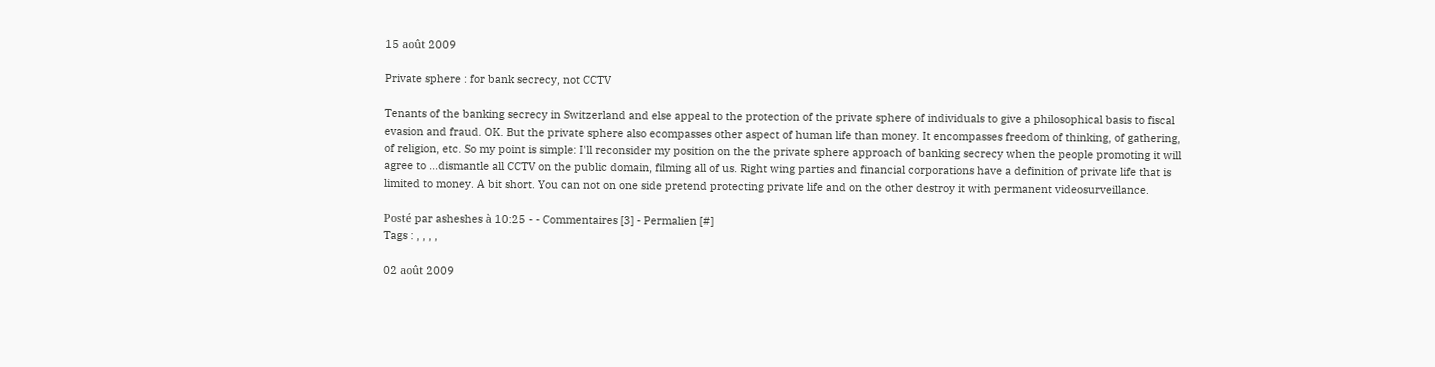15 août 2009

Private sphere : for bank secrecy, not CCTV

Tenants of the banking secrecy in Switzerland and else appeal to the protection of the private sphere of individuals to give a philosophical basis to fiscal evasion and fraud. OK. But the private sphere also ecompasses other aspect of human life than money. It encompasses freedom of thinking, of gathering, of religion, etc. So my point is simple: I'll reconsider my position on the the private sphere approach of banking secrecy when the people promoting it will agree to ...dismantle all CCTV on the public domain, filming all of us. Right wing parties and financial corporations have a definition of private life that is limited to money. A bit short. You can not on one side pretend protecting private life and on the other destroy it with permanent videosurveillance.

Posté par asheshes à 10:25 - - Commentaires [3] - Permalien [#]
Tags : , , , ,

02 août 2009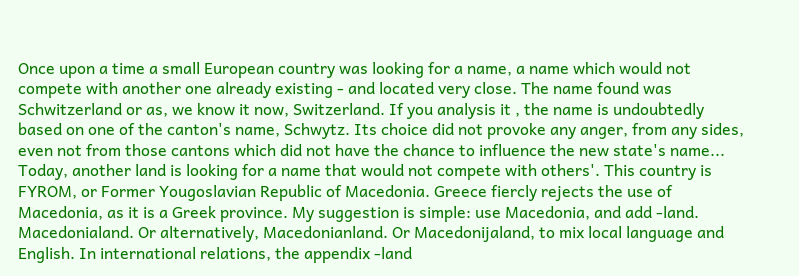Once upon a time a small European country was looking for a name, a name which would not compete with another one already existing - and located very close. The name found was Schwitzerland or as, we know it now, Switzerland. If you analysis it , the name is undoubtedly based on one of the canton's name, Schwytz. Its choice did not provoke any anger, from any sides, even not from those cantons which did not have the chance to influence the new state's name...
Today, another land is looking for a name that would not compete with others'. This country is FYROM, or Former Yougoslavian Republic of Macedonia. Greece fiercly rejects the use of Macedonia, as it is a Greek province. My suggestion is simple: use Macedonia, and add -land. Macedonialand. Or alternatively, Macedonianland. Or Macedonijaland, to mix local language and English. In international relations, the appendix -land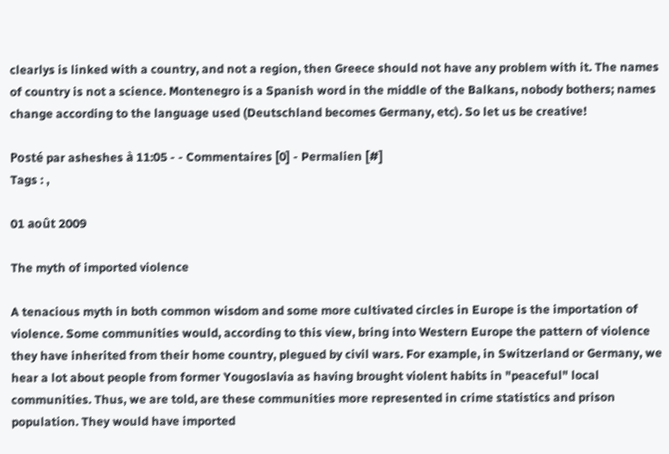clearlys is linked with a country, and not a region, then Greece should not have any problem with it. The names of country is not a science. Montenegro is a Spanish word in the middle of the Balkans, nobody bothers; names change according to the language used (Deutschland becomes Germany, etc). So let us be creative!

Posté par asheshes à 11:05 - - Commentaires [0] - Permalien [#]
Tags : ,

01 août 2009

The myth of imported violence

A tenacious myth in both common wisdom and some more cultivated circles in Europe is the importation of violence. Some communities would, according to this view, bring into Western Europe the pattern of violence they have inherited from their home country, plegued by civil wars. For example, in Switzerland or Germany, we hear a lot about people from former Yougoslavia as having brought violent habits in "peaceful" local communities. Thus, we are told, are these communities more represented in crime statistics and prison population. They would have imported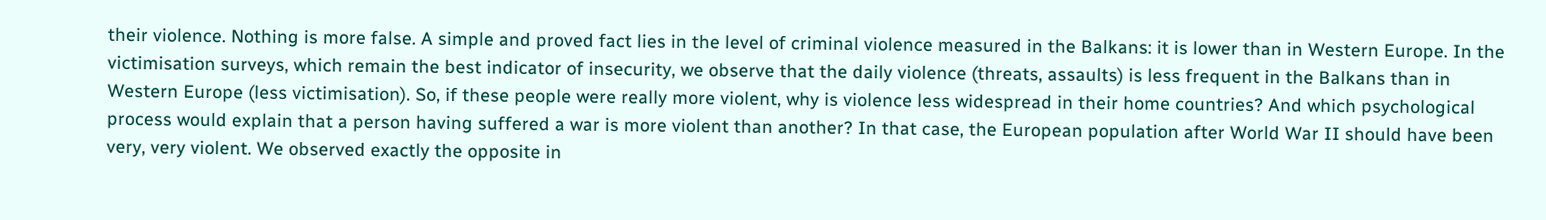their violence. Nothing is more false. A simple and proved fact lies in the level of criminal violence measured in the Balkans: it is lower than in Western Europe. In the victimisation surveys, which remain the best indicator of insecurity, we observe that the daily violence (threats, assaults) is less frequent in the Balkans than in Western Europe (less victimisation). So, if these people were really more violent, why is violence less widespread in their home countries? And which psychological process would explain that a person having suffered a war is more violent than another? In that case, the European population after World War II should have been very, very violent. We observed exactly the opposite in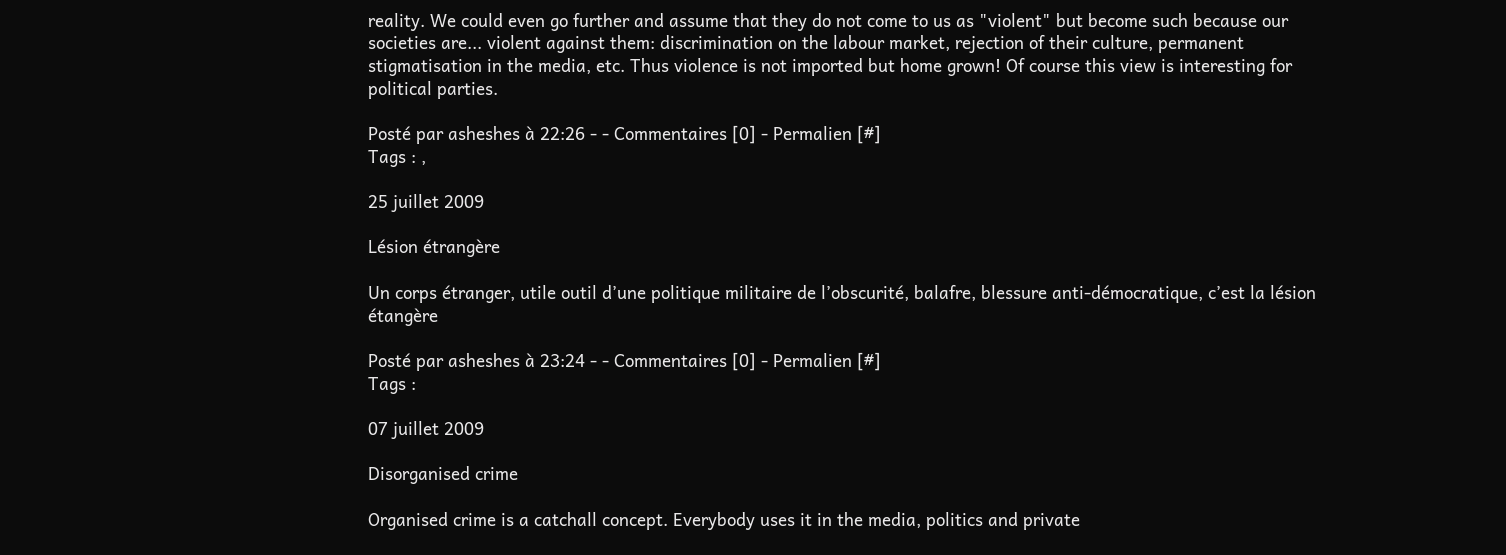reality. We could even go further and assume that they do not come to us as "violent" but become such because our societies are... violent against them: discrimination on the labour market, rejection of their culture, permanent stigmatisation in the media, etc. Thus violence is not imported but home grown! Of course this view is interesting for political parties.

Posté par asheshes à 22:26 - - Commentaires [0] - Permalien [#]
Tags : ,

25 juillet 2009

Lésion étrangère

Un corps étranger, utile outil d’une politique militaire de l’obscurité, balafre, blessure anti-démocratique, c’est la lésion étangère

Posté par asheshes à 23:24 - - Commentaires [0] - Permalien [#]
Tags :

07 juillet 2009

Disorganised crime

Organised crime is a catchall concept. Everybody uses it in the media, politics and private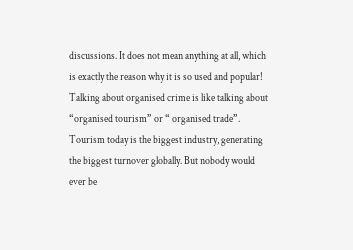discussions. It does not mean anything at all, which is exactly the reason why it is so used and popular! Talking about organised crime is like talking about “organised tourism” or “ organised trade”. Tourism today is the biggest industry, generating the biggest turnover globally. But nobody would ever be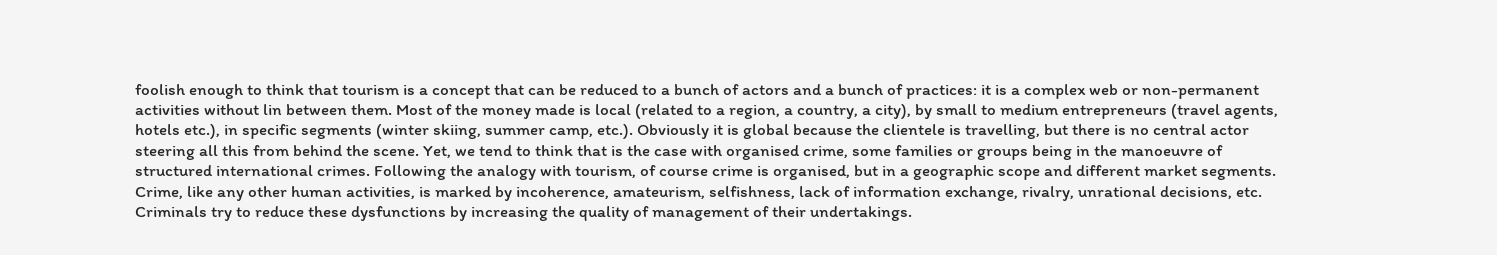foolish enough to think that tourism is a concept that can be reduced to a bunch of actors and a bunch of practices: it is a complex web or non-permanent activities without lin between them. Most of the money made is local (related to a region, a country, a city), by small to medium entrepreneurs (travel agents, hotels etc.), in specific segments (winter skiing, summer camp, etc.). Obviously it is global because the clientele is travelling, but there is no central actor steering all this from behind the scene. Yet, we tend to think that is the case with organised crime, some families or groups being in the manoeuvre of structured international crimes. Following the analogy with tourism, of course crime is organised, but in a geographic scope and different market segments. Crime, like any other human activities, is marked by incoherence, amateurism, selfishness, lack of information exchange, rivalry, unrational decisions, etc. Criminals try to reduce these dysfunctions by increasing the quality of management of their undertakings.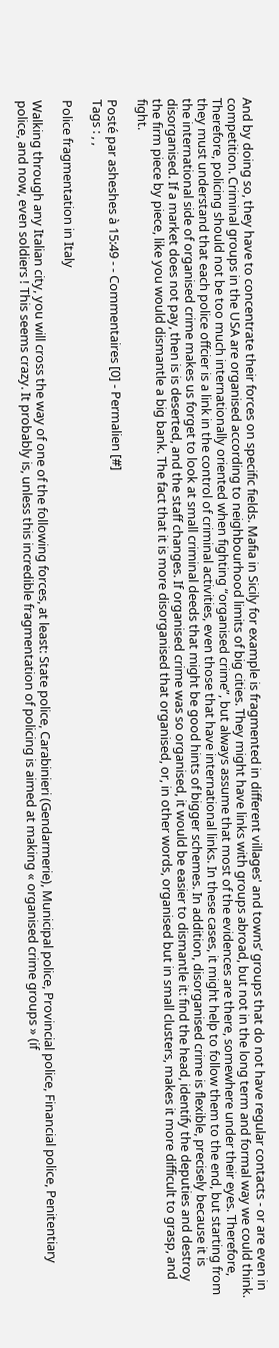And by doing so, they have to concentrate their forces on specific fields. Mafia in Sicily for example is fragmented in different villages' and towns’ groups that do not have regular contacts - or are even in competition. Criminal groups in the USA are organised according to neighbourhood limits of big cities. They might have links with groups abroad, but not in the long term and formal way we could think. Therefore, policing should not be too much internationally oriented when fighting “organised crime”, but always assume that most of the evidences are there, somewhere under their eyes. Therefore, they must understand that each police offcier is a link in the control of criminal activities, even those that have international links. In these cases, it might help to follow them to the end, but starting from the international side of organised crime makes us forget to look at small criminal deeds that might be good hints of bigger schemes. In addition, disorganised crime is flexible, precisely because it is disorganised. If a market does not pay, then is is deserted, and the staff changes. If organised crime was so organised, it would be easier to dismantle it: find the head, identify the deputies and destroy the firm piece by piece, like you would dismantle a big bank. The fact that it is more disorganised that organised, or, in other words, organised but in small clusters, makes it more difficult to grasp, and fight.

Posté par asheshes à 15:49 - - Commentaires [0] - Permalien [#]
Tags : , ,

Police fragmentation in Italy

Walking through any Italian city, you will cross the way of one of the following forces, at least: State police, Carabinieri (Gendarmerie), Municipal police, Provincial police, Financial police, Penitentiary police, and now, even soldiers ! This seems crazy. It probably is, unless this incredible fragmentation of policing is aimed at making « organised crime groups » (if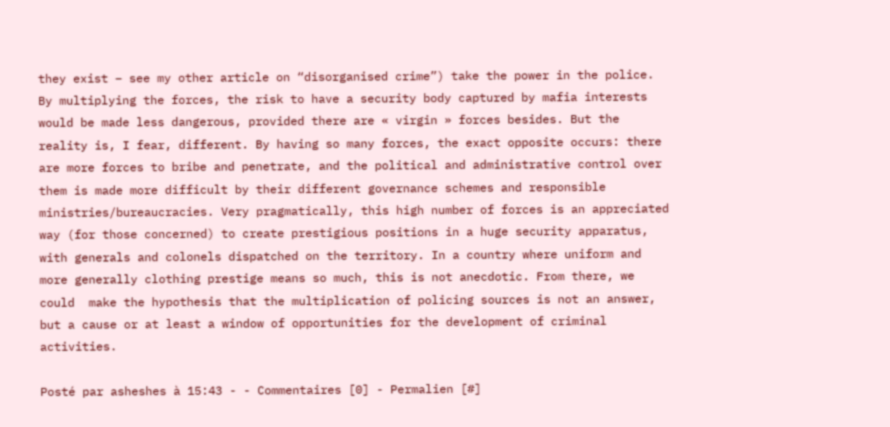they exist – see my other article on “disorganised crime”) take the power in the police. By multiplying the forces, the risk to have a security body captured by mafia interests would be made less dangerous, provided there are « virgin » forces besides. But the reality is, I fear, different. By having so many forces, the exact opposite occurs: there are more forces to bribe and penetrate, and the political and administrative control over them is made more difficult by their different governance schemes and responsible ministries/bureaucracies. Very pragmatically, this high number of forces is an appreciated way (for those concerned) to create prestigious positions in a huge security apparatus, with generals and colonels dispatched on the territory. In a country where uniform and more generally clothing prestige means so much, this is not anecdotic. From there, we could  make the hypothesis that the multiplication of policing sources is not an answer, but a cause or at least a window of opportunities for the development of criminal activities.

Posté par asheshes à 15:43 - - Commentaires [0] - Permalien [#]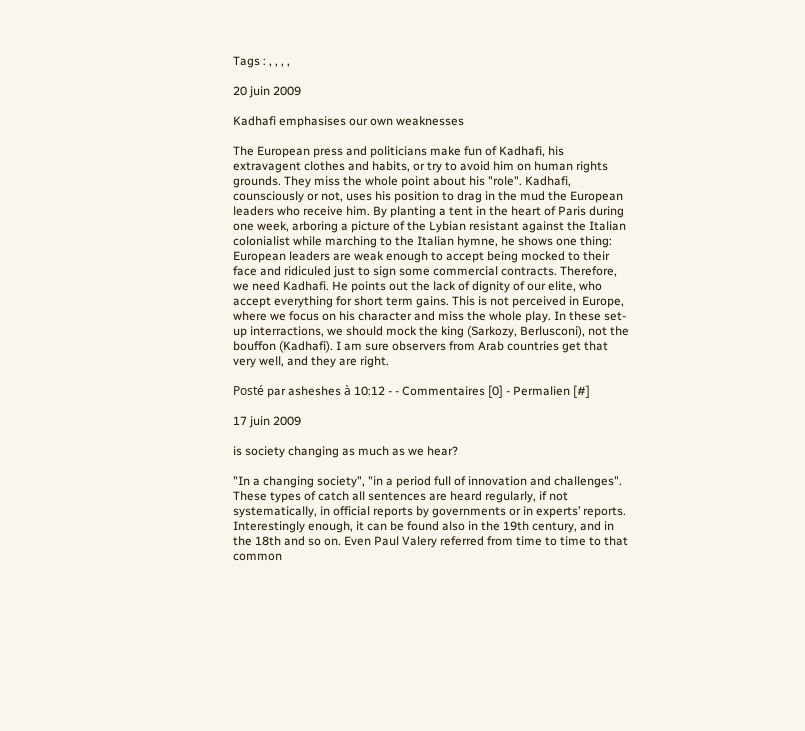Tags : , , , ,

20 juin 2009

Kadhafi emphasises our own weaknesses

The European press and politicians make fun of Kadhafi, his extravagent clothes and habits, or try to avoid him on human rights grounds. They miss the whole point about his "role". Kadhafi, counsciously or not, uses his position to drag in the mud the European leaders who receive him. By planting a tent in the heart of Paris during one week, arboring a picture of the Lybian resistant against the Italian colonialist while marching to the Italian hymne, he shows one thing: European leaders are weak enough to accept being mocked to their face and ridiculed just to sign some commercial contracts. Therefore, we need Kadhafi. He points out the lack of dignity of our elite, who accept everything for short term gains. This is not perceived in Europe, where we focus on his character and miss the whole play. In these set-up interractions, we should mock the king (Sarkozy, Berlusconi), not the bouffon (Kadhafi). I am sure observers from Arab countries get that very well, and they are right.

Posté par asheshes à 10:12 - - Commentaires [0] - Permalien [#]

17 juin 2009

is society changing as much as we hear?

"In a changing society", "in a period full of innovation and challenges". These types of catch all sentences are heard regularly, if not systematically, in official reports by governments or in experts’ reports. Interestingly enough, it can be found also in the 19th century, and in the 18th and so on. Even Paul Valery referred from time to time to that common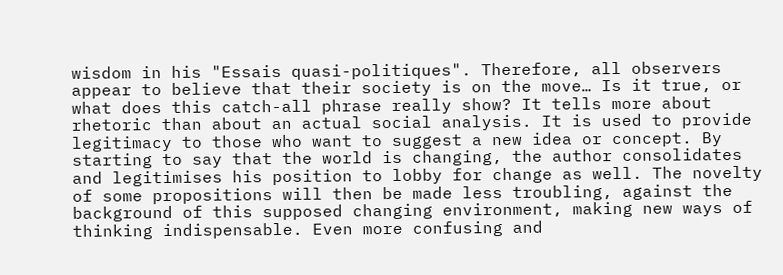wisdom in his "Essais quasi-politiques". Therefore, all observers appear to believe that their society is on the move… Is it true, or what does this catch-all phrase really show? It tells more about rhetoric than about an actual social analysis. It is used to provide legitimacy to those who want to suggest a new idea or concept. By starting to say that the world is changing, the author consolidates and legitimises his position to lobby for change as well. The novelty of some propositions will then be made less troubling, against the background of this supposed changing environment, making new ways of thinking indispensable. Even more confusing and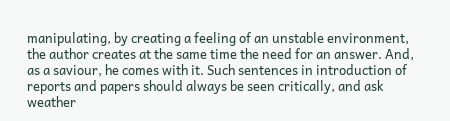manipulating, by creating a feeling of an unstable environment, the author creates at the same time the need for an answer. And, as a saviour, he comes with it. Such sentences in introduction of reports and papers should always be seen critically, and ask weather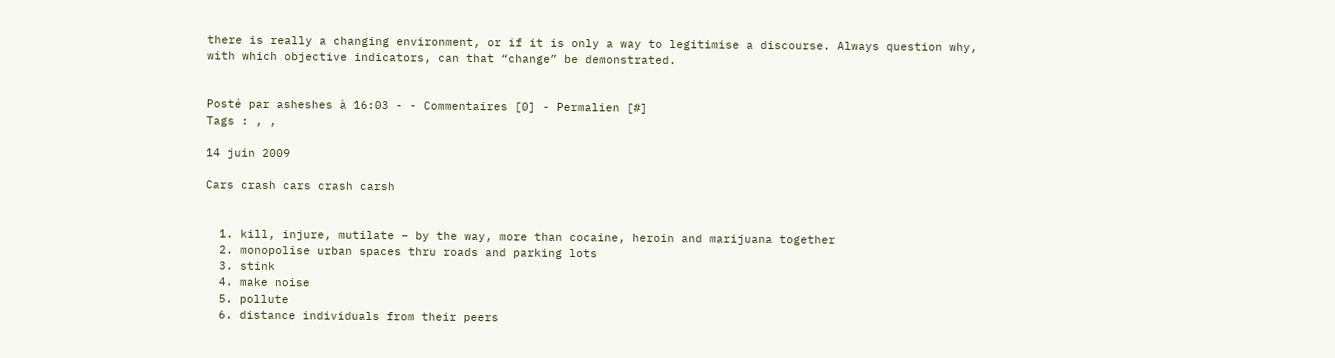there is really a changing environment, or if it is only a way to legitimise a discourse. Always question why, with which objective indicators, can that “change” be demonstrated.


Posté par asheshes à 16:03 - - Commentaires [0] - Permalien [#]
Tags : , ,

14 juin 2009

Cars crash cars crash carsh


  1. kill, injure, mutilate – by the way, more than cocaine, heroin and marijuana together
  2. monopolise urban spaces thru roads and parking lots
  3. stink
  4. make noise
  5. pollute
  6. distance individuals from their peers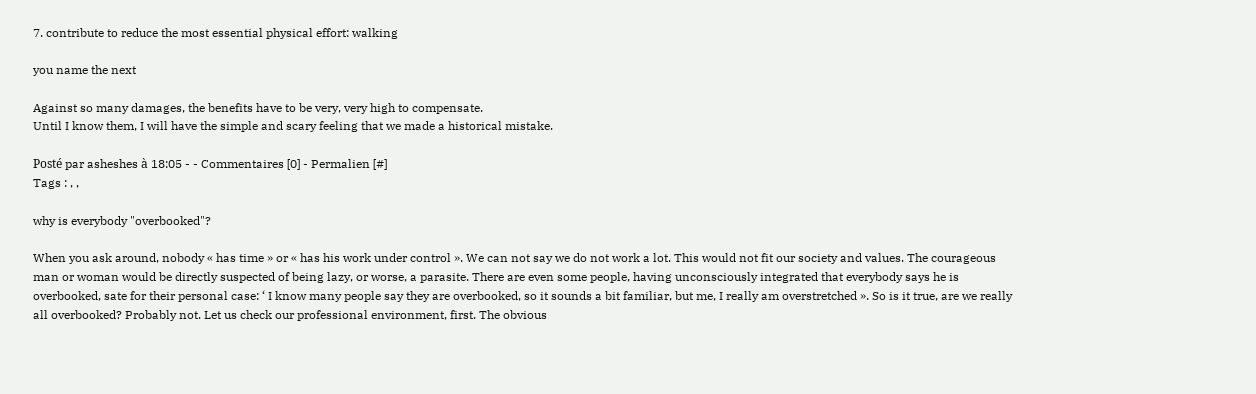7. contribute to reduce the most essential physical effort: walking

you name the next

Against so many damages, the benefits have to be very, very high to compensate.
Until I know them, I will have the simple and scary feeling that we made a historical mistake.

Posté par asheshes à 18:05 - - Commentaires [0] - Permalien [#]
Tags : , ,

why is everybody "overbooked"?

When you ask around, nobody « has time » or « has his work under control ». We can not say we do not work a lot. This would not fit our society and values. The courageous man or woman would be directly suspected of being lazy, or worse, a parasite. There are even some people, having unconsciously integrated that everybody says he is overbooked, sate for their personal case: ‘ I know many people say they are overbooked, so it sounds a bit familiar, but me, I really am overstretched ». So is it true, are we really all overbooked? Probably not. Let us check our professional environment, first. The obvious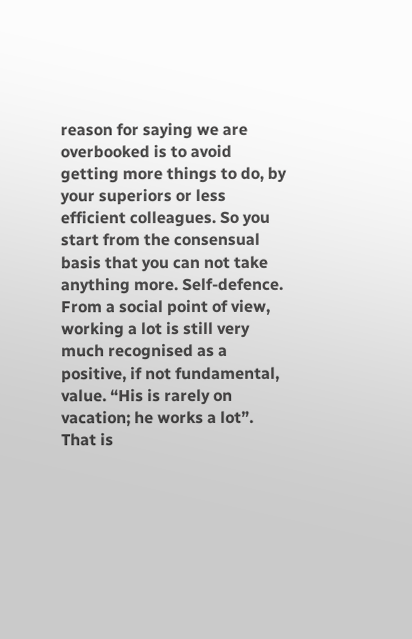reason for saying we are overbooked is to avoid getting more things to do, by your superiors or less efficient colleagues. So you start from the consensual basis that you can not take anything more. Self-defence. From a social point of view, working a lot is still very much recognised as a positive, if not fundamental, value. “His is rarely on vacation; he works a lot”. That is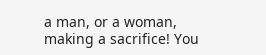a man, or a woman, making a sacrifice! You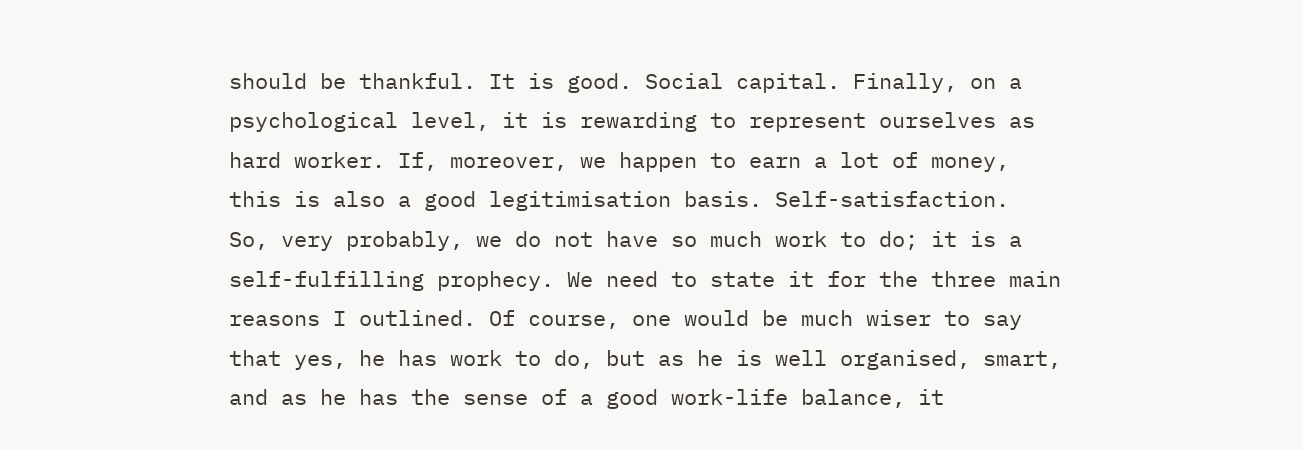should be thankful. It is good. Social capital. Finally, on a psychological level, it is rewarding to represent ourselves as hard worker. If, moreover, we happen to earn a lot of money, this is also a good legitimisation basis. Self-satisfaction.
So, very probably, we do not have so much work to do; it is a self-fulfilling prophecy. We need to state it for the three main reasons I outlined. Of course, one would be much wiser to say that yes, he has work to do, but as he is well organised, smart, and as he has the sense of a good work-life balance, it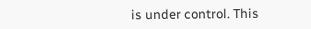is under control. This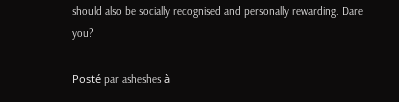should also be socially recognised and personally rewarding. Dare you?

Posté par asheshes à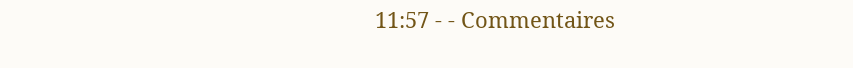11:57 - - Commentaires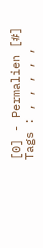[0] - Permalien [#]
Tags : , , , , ,